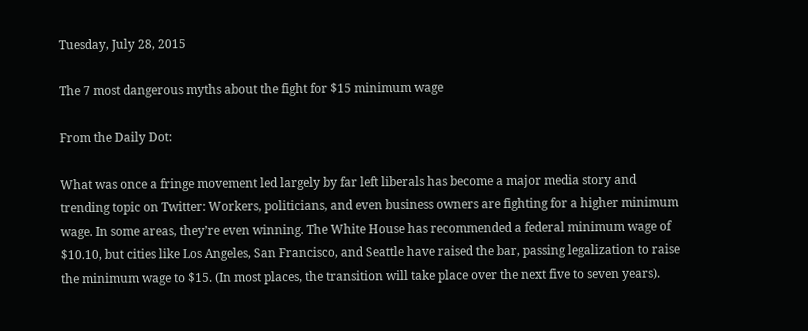Tuesday, July 28, 2015

The 7 most dangerous myths about the fight for $15 minimum wage

From the Daily Dot:

What was once a fringe movement led largely by far left liberals has become a major media story and trending topic on Twitter: Workers, politicians, and even business owners are fighting for a higher minimum wage. In some areas, they’re even winning. The White House has recommended a federal minimum wage of $10.10, but cities like Los Angeles, San Francisco, and Seattle have raised the bar, passing legalization to raise the minimum wage to $15. (In most places, the transition will take place over the next five to seven years).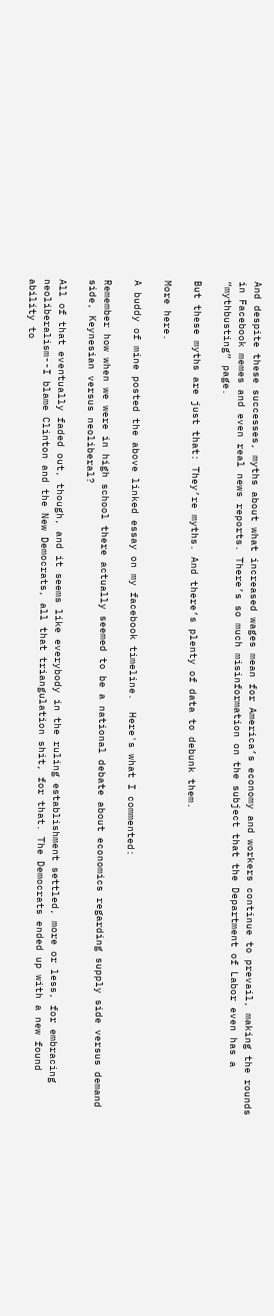And despite these successes, myths about what increased wages mean for America’s economy and workers continue to prevail, making the rounds in Facebook memes and even real news reports. There’s so much misinformation on the subject that the Department of Labor even has a “mythbusting” page.

But these myths are just that: They’re myths. And there’s plenty of data to debunk them.

More here.

A buddy of mine posted the above linked essay on my facebook timeline.  Here's what I commented:

Remember how when we were in high school there actually seemed to be a national debate about economics regarding supply side versus demand side, Keynesian versus neoliberal?

All of that eventually faded out, though, and it seems like everybody in the ruling establishment settled, more or less, for embracing neoliberalism--I blame Clinton and the New Democrats, all that triangulation shit, for that. The Democrats ended up with a new found ability to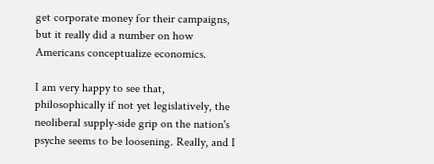get corporate money for their campaigns, but it really did a number on how Americans conceptualize economics.

I am very happy to see that, philosophically if not yet legislatively, the neoliberal supply-side grip on the nation's psyche seems to be loosening. Really, and I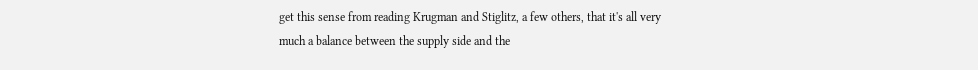get this sense from reading Krugman and Stiglitz, a few others, that it's all very much a balance between the supply side and the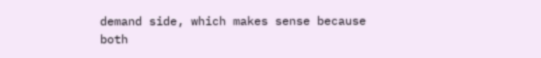demand side, which makes sense because both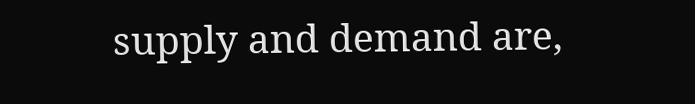supply and demand are,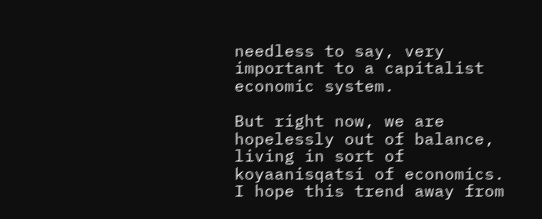needless to say, very important to a capitalist economic system.

But right now, we are hopelessly out of balance, living in sort of koyaanisqatsi of economics. I hope this trend away from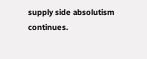supply side absolutism continues.